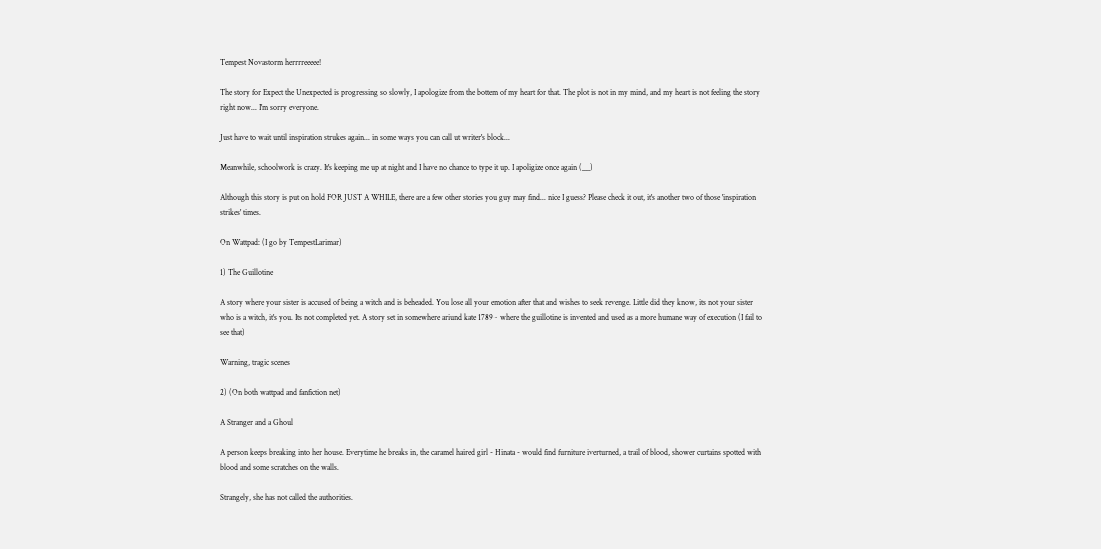Tempest Novastorm herrrreeeee!

The story for Expect the Unexpected is progressing so slowly, I apologize from the bottem of my heart for that. The plot is not in my mind, and my heart is not feeling the story right now... I'm sorry everyone.

Just have to wait until inspiration strukes again... in some ways you can call ut writer's block...

Meanwhile, schoolwork is crazy. It's keeping me up at night and I have no chance to type it up. I apoligize once again (﹏)

Although this story is put on hold FOR JUST A WHILE, there are a few other stories you guy may find... nice I guess? Please check it out, it's another two of those 'inspiration strikes' times.

On Wattpad: (I go by TempestLarimar)

1) The Guillotine

A story where your sister is accused of being a witch and is beheaded. You lose all your emotion after that and wishes to seek revenge. Little did they know, its not your sister who is a witch, it's you. Its not completed yet. A story set in somewhere ariund kate 1789~ where the guillotine is invented and used as a more humane way of execution (I fail to see that)

Warning, tragic scenes

2) (On both wattpad and fanfiction net)

A Stranger and a Ghoul

A person keeps breaking into her house. Everytime he breaks in, the caramel haired girl - Hinata - would find furniture iverturned, a trail of blood, shower curtains spotted with blood and some scratches on the walls.

Strangely, she has not called the authorities.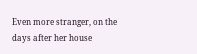Even more stranger, on the days after her house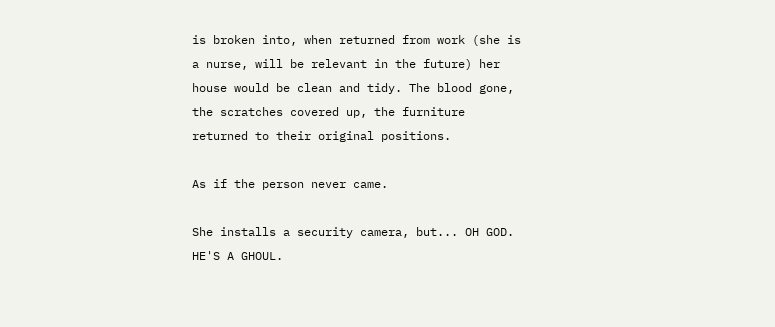is broken into, when returned from work (she is a nurse, will be relevant in the future) her house would be clean and tidy. The blood gone, the scratches covered up, the furniture returned to their original positions.

As if the person never came.

She installs a security camera, but... OH GOD. HE'S A GHOUL.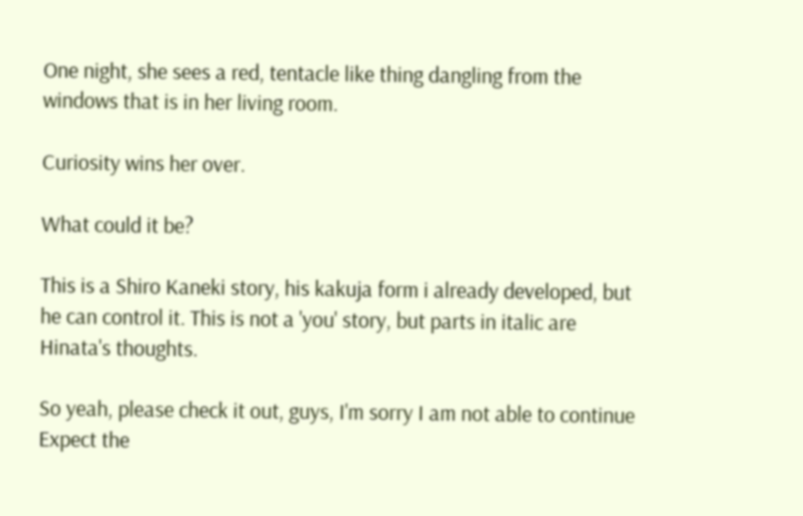One night, she sees a red, tentacle like thing dangling from the windows that is in her living room.

Curiosity wins her over.

What could it be?

This is a Shiro Kaneki story, his kakuja form i already developed, but he can control it. This is not a 'you' story, but parts in italic are Hinata's thoughts.

So yeah, please check it out, guys, I'm sorry I am not able to continue Expect the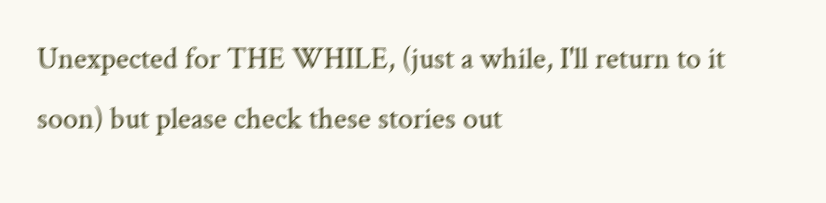Unexpected for THE WHILE, (just a while, I'll return to it soon) but please check these stories out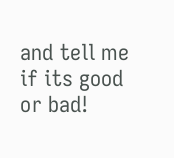and tell me if its good or bad!